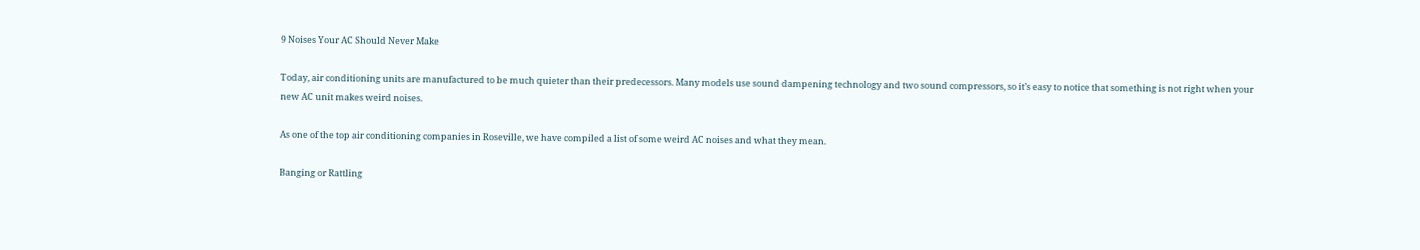9 Noises Your AC Should Never Make

Today, air conditioning units are manufactured to be much quieter than their predecessors. Many models use sound dampening technology and two sound compressors, so it’s easy to notice that something is not right when your new AC unit makes weird noises.

As one of the top air conditioning companies in Roseville, we have compiled a list of some weird AC noises and what they mean.

Banging or Rattling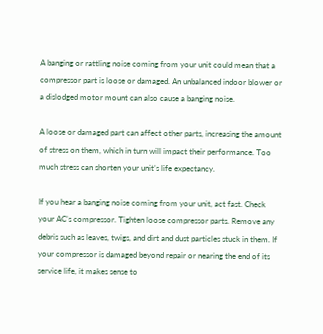A banging or rattling noise coming from your unit could mean that a compressor part is loose or damaged. An unbalanced indoor blower or a dislodged motor mount can also cause a banging noise.

A loose or damaged part can affect other parts, increasing the amount of stress on them, which in turn will impact their performance. Too much stress can shorten your unit’s life expectancy.

If you hear a banging noise coming from your unit, act fast. Check your AC’s compressor. Tighten loose compressor parts. Remove any debris such as leaves, twigs, and dirt and dust particles stuck in them. If your compressor is damaged beyond repair or nearing the end of its service life, it makes sense to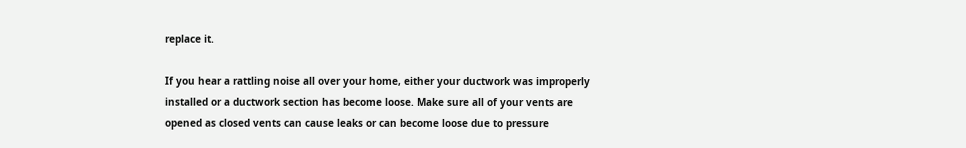replace it.

If you hear a rattling noise all over your home, either your ductwork was improperly installed or a ductwork section has become loose. Make sure all of your vents are opened as closed vents can cause leaks or can become loose due to pressure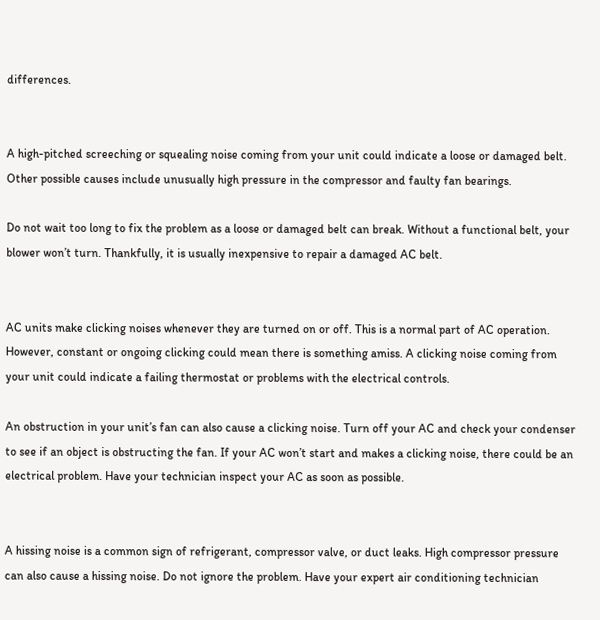differences.


A high-pitched screeching or squealing noise coming from your unit could indicate a loose or damaged belt. Other possible causes include unusually high pressure in the compressor and faulty fan bearings.

Do not wait too long to fix the problem as a loose or damaged belt can break. Without a functional belt, your blower won’t turn. Thankfully, it is usually inexpensive to repair a damaged AC belt.


AC units make clicking noises whenever they are turned on or off. This is a normal part of AC operation. However, constant or ongoing clicking could mean there is something amiss. A clicking noise coming from your unit could indicate a failing thermostat or problems with the electrical controls.

An obstruction in your unit’s fan can also cause a clicking noise. Turn off your AC and check your condenser to see if an object is obstructing the fan. If your AC won’t start and makes a clicking noise, there could be an electrical problem. Have your technician inspect your AC as soon as possible.


A hissing noise is a common sign of refrigerant, compressor valve, or duct leaks. High compressor pressure can also cause a hissing noise. Do not ignore the problem. Have your expert air conditioning technician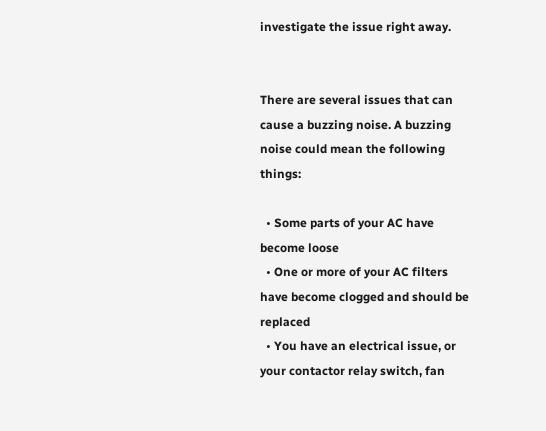investigate the issue right away.


There are several issues that can cause a buzzing noise. A buzzing noise could mean the following things:

  • Some parts of your AC have become loose
  • One or more of your AC filters have become clogged and should be replaced
  • You have an electrical issue, or your contactor relay switch, fan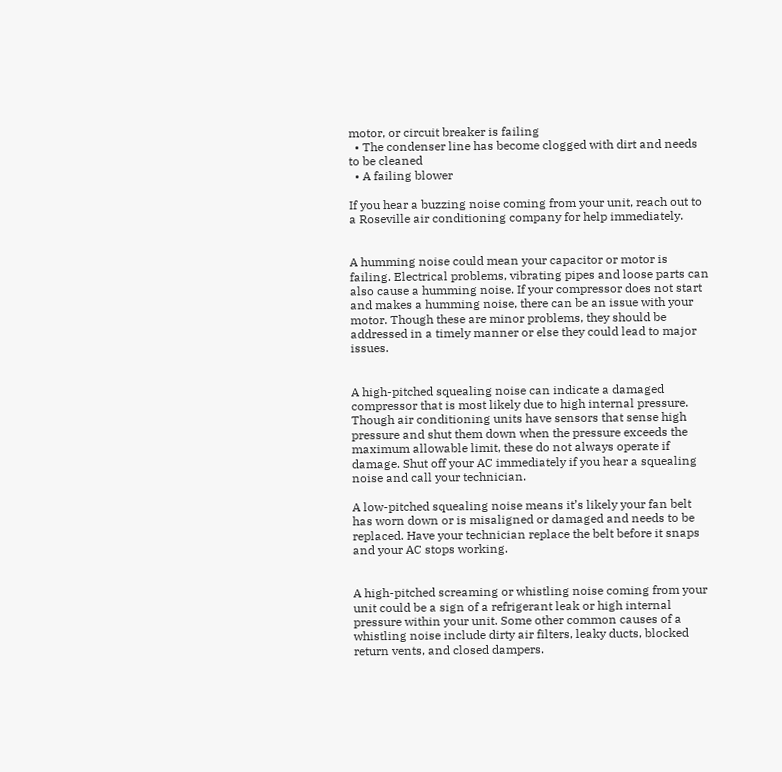motor, or circuit breaker is failing
  • The condenser line has become clogged with dirt and needs to be cleaned
  • A failing blower

If you hear a buzzing noise coming from your unit, reach out to a Roseville air conditioning company for help immediately.


A humming noise could mean your capacitor or motor is failing. Electrical problems, vibrating pipes and loose parts can also cause a humming noise. If your compressor does not start and makes a humming noise, there can be an issue with your motor. Though these are minor problems, they should be addressed in a timely manner or else they could lead to major issues.


A high-pitched squealing noise can indicate a damaged compressor that is most likely due to high internal pressure. Though air conditioning units have sensors that sense high pressure and shut them down when the pressure exceeds the maximum allowable limit, these do not always operate if damage. Shut off your AC immediately if you hear a squealing noise and call your technician.

A low-pitched squealing noise means it’s likely your fan belt has worn down or is misaligned or damaged and needs to be replaced. Have your technician replace the belt before it snaps and your AC stops working.


A high-pitched screaming or whistling noise coming from your unit could be a sign of a refrigerant leak or high internal pressure within your unit. Some other common causes of a whistling noise include dirty air filters, leaky ducts, blocked return vents, and closed dampers.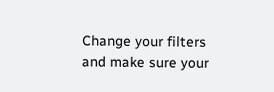Change your filters and make sure your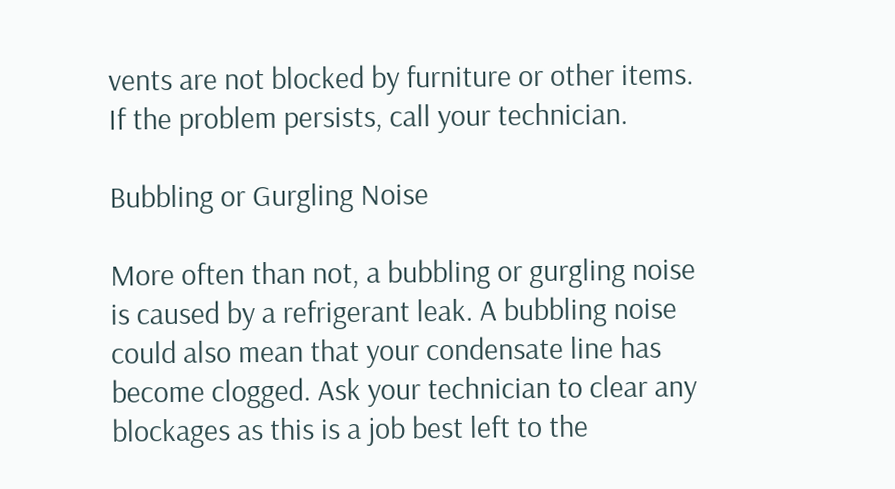vents are not blocked by furniture or other items. If the problem persists, call your technician.

Bubbling or Gurgling Noise

More often than not, a bubbling or gurgling noise is caused by a refrigerant leak. A bubbling noise could also mean that your condensate line has become clogged. Ask your technician to clear any blockages as this is a job best left to the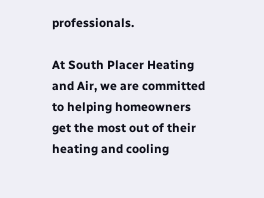professionals.

At South Placer Heating and Air, we are committed to helping homeowners get the most out of their heating and cooling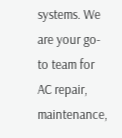systems. We are your go-to team for AC repair, maintenance,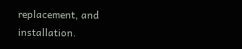replacement, and installation.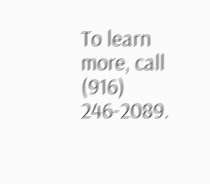To learn more, call (916) 246-2089.